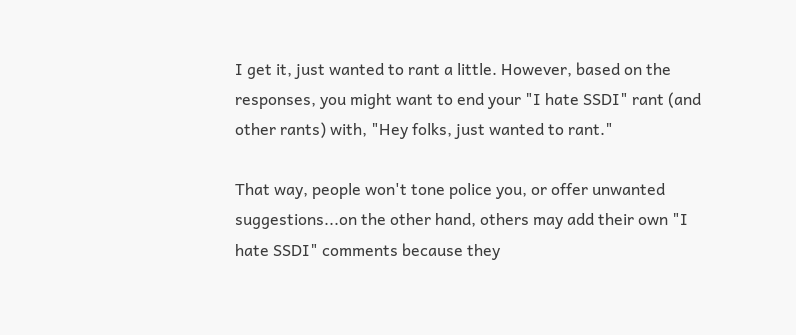I get it, just wanted to rant a little. However, based on the responses, you might want to end your "I hate SSDI" rant (and other rants) with, "Hey folks, just wanted to rant."

That way, people won't tone police you, or offer unwanted suggestions...on the other hand, others may add their own "I hate SSDI" comments because they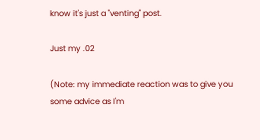know it's just a "venting" post.

Just my .02

(Note: my immediate reaction was to give you some advice as I'm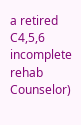a retired C4,5,6 incomplete rehab Counselor)